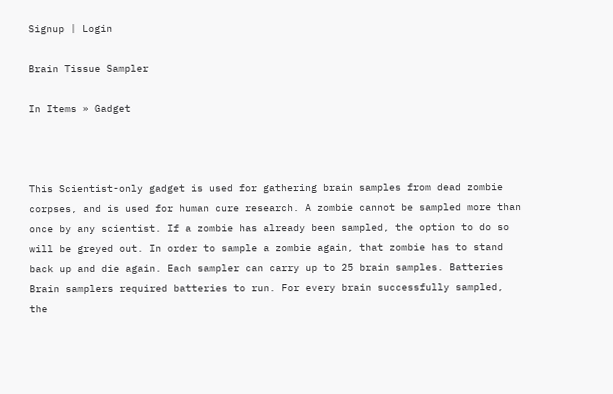Signup | Login

Brain Tissue Sampler

In Items » Gadget



This Scientist-only gadget is used for gathering brain samples from dead zombie corpses, and is used for human cure research. A zombie cannot be sampled more than once by any scientist. If a zombie has already been sampled, the option to do so will be greyed out. In order to sample a zombie again, that zombie has to stand back up and die again. Each sampler can carry up to 25 brain samples. Batteries Brain samplers required batteries to run. For every brain successfully sampled, the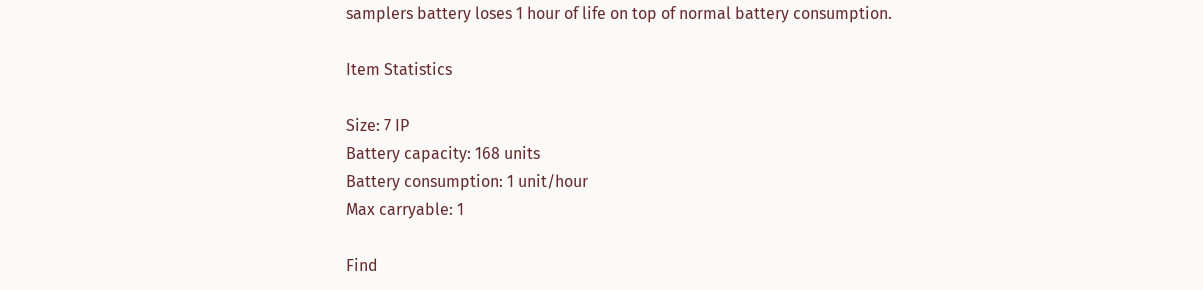samplers battery loses 1 hour of life on top of normal battery consumption.

Item Statistics

Size: 7 IP
Battery capacity: 168 units
Battery consumption: 1 unit/hour
Max carryable: 1

Find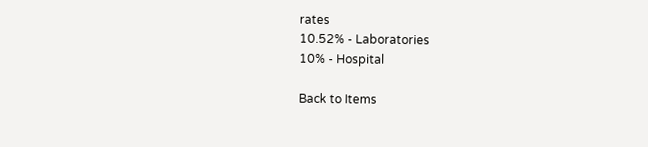rates
10.52% - Laboratories
10% - Hospital

Back to Items